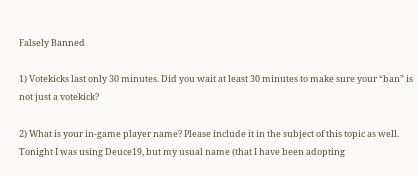Falsely Banned

1) Votekicks last only 30 minutes. Did you wait at least 30 minutes to make sure your “ban” is not just a votekick?

2) What is your in-game player name? Please include it in the subject of this topic as well.
Tonight I was using Deuce19, but my usual name (that I have been adopting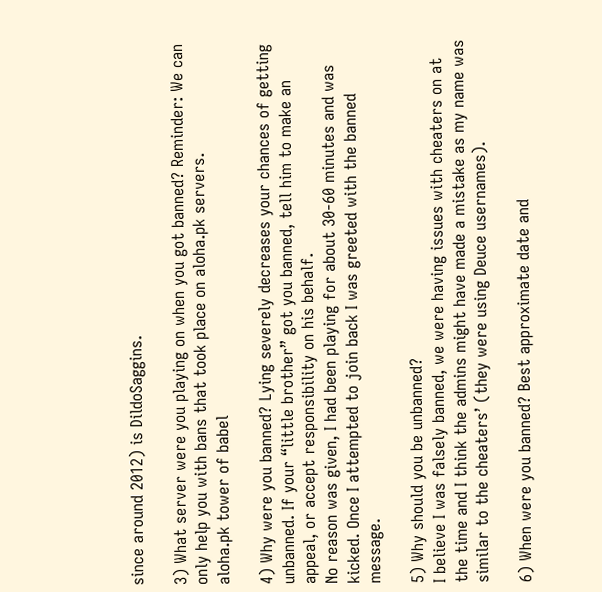since around 2012) is DildoSaggins.

3) What server were you playing on when you got banned? Reminder: We can only help you with bans that took place on aloha.pk servers.
aloha.pk tower of babel

4) Why were you banned? Lying severely decreases your chances of getting unbanned. If your “little brother” got you banned, tell him to make an appeal, or accept responsibility on his behalf.
No reason was given, I had been playing for about 30-60 minutes and was kicked. Once I attempted to join back I was greeted with the banned message.

5) Why should you be unbanned?
I believe I was falsely banned, we were having issues with cheaters on at the time and I think the admins might have made a mistake as my name was similar to the cheaters’ (they were using Deuce usernames).

6) When were you banned? Best approximate date and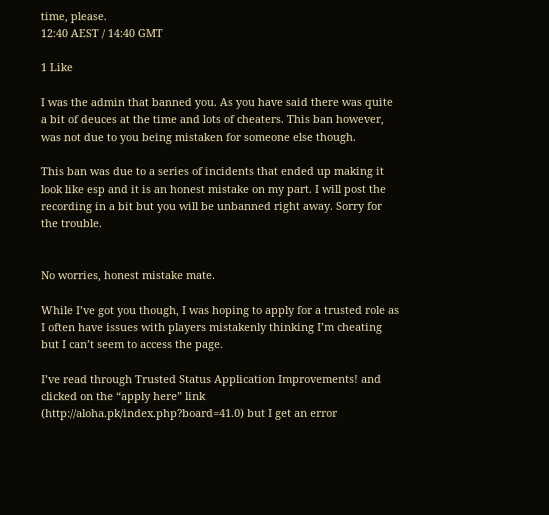time, please.
12:40 AEST / 14:40 GMT

1 Like

I was the admin that banned you. As you have said there was quite a bit of deuces at the time and lots of cheaters. This ban however, was not due to you being mistaken for someone else though.

This ban was due to a series of incidents that ended up making it look like esp and it is an honest mistake on my part. I will post the recording in a bit but you will be unbanned right away. Sorry for the trouble.


No worries, honest mistake mate.

While I’ve got you though, I was hoping to apply for a trusted role as I often have issues with players mistakenly thinking I’m cheating but I can’t seem to access the page.

I’ve read through Trusted Status Application Improvements! and clicked on the “apply here” link (http://aloha.pk/index.php?board=41.0) but I get an error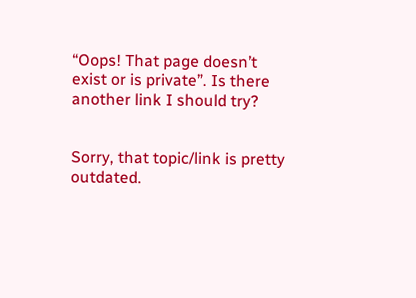“Oops! That page doesn’t exist or is private”. Is there another link I should try?


Sorry, that topic/link is pretty outdated.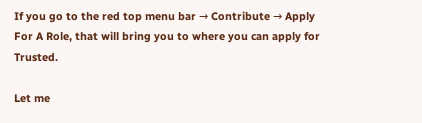If you go to the red top menu bar → Contribute → Apply For A Role, that will bring you to where you can apply for Trusted.

Let me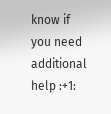know if you need additional help :+1: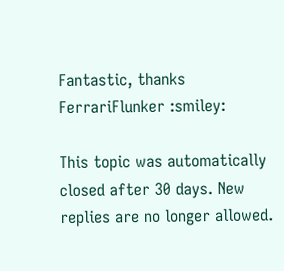Fantastic, thanks FerrariFlunker :smiley:

This topic was automatically closed after 30 days. New replies are no longer allowed.